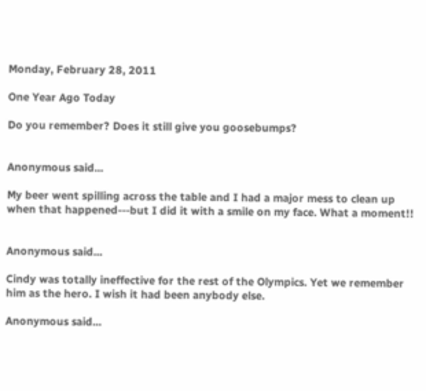Monday, February 28, 2011

One Year Ago Today

Do you remember? Does it still give you goosebumps?


Anonymous said...

My beer went spilling across the table and I had a major mess to clean up when that happened---but I did it with a smile on my face. What a moment!!


Anonymous said...

Cindy was totally ineffective for the rest of the Olympics. Yet we remember him as the hero. I wish it had been anybody else.

Anonymous said...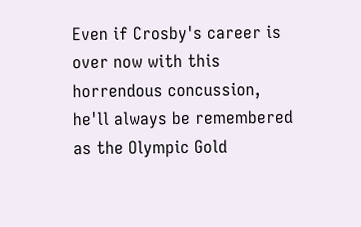Even if Crosby's career is over now with this horrendous concussion, he'll always be remembered as the Olympic Gold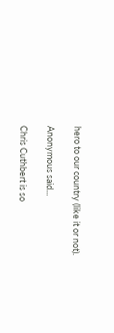hero to our country (like it or not).

Anonymous said...

Chris Cuthbert is so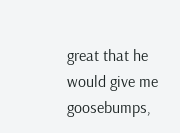great that he would give me goosebumps,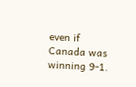even if Canada was winning 9-1.